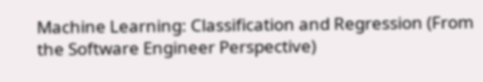Machine Learning: Classification and Regression (From the Software Engineer Perspective)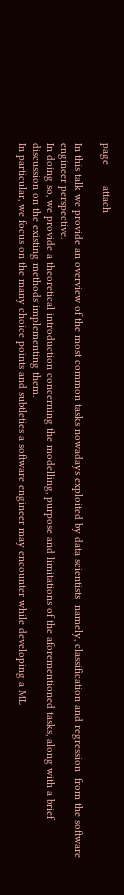page       attach

In this talk we provide an overview of the most common tasks nowadays exploited by data scientists  namely, classification and regression  from the software engineer perspective.
In doing so, we provide a theoretical introduction concerning the modelling, purpose and limitations of the aforementioned tasks, along with a brief discussion on the existing methods implementing them.
In particular, we focus on the many choice points and subtleties a software engineer may encounter while developing a ML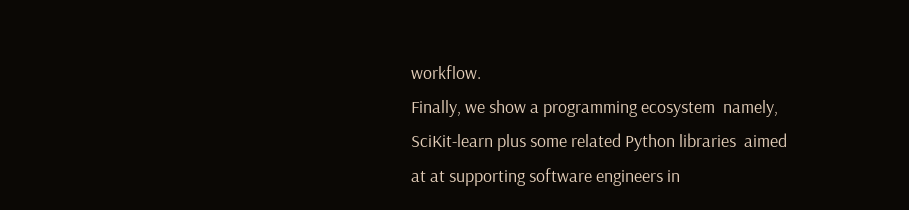workflow.
Finally, we show a programming ecosystem  namely, SciKit-learn plus some related Python libraries  aimed at at supporting software engineers in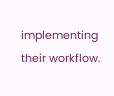implementing their workflow.